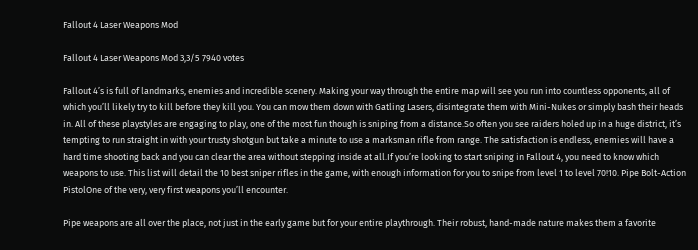Fallout 4 Laser Weapons Mod

Fallout 4 Laser Weapons Mod 3,3/5 7940 votes

Fallout 4’s is full of landmarks, enemies and incredible scenery. Making your way through the entire map will see you run into countless opponents, all of which you’ll likely try to kill before they kill you. You can mow them down with Gatling Lasers, disintegrate them with Mini-Nukes or simply bash their heads in. All of these playstyles are engaging to play, one of the most fun though is sniping from a distance.So often you see raiders holed up in a huge district, it’s tempting to run straight in with your trusty shotgun but take a minute to use a marksman rifle from range. The satisfaction is endless, enemies will have a hard time shooting back and you can clear the area without stepping inside at all.If you’re looking to start sniping in Fallout 4, you need to know which weapons to use. This list will detail the 10 best sniper rifles in the game, with enough information for you to snipe from level 1 to level 70!10. Pipe Bolt-Action PistolOne of the very, very first weapons you’ll encounter.

Pipe weapons are all over the place, not just in the early game but for your entire playthrough. Their robust, hand-made nature makes them a favorite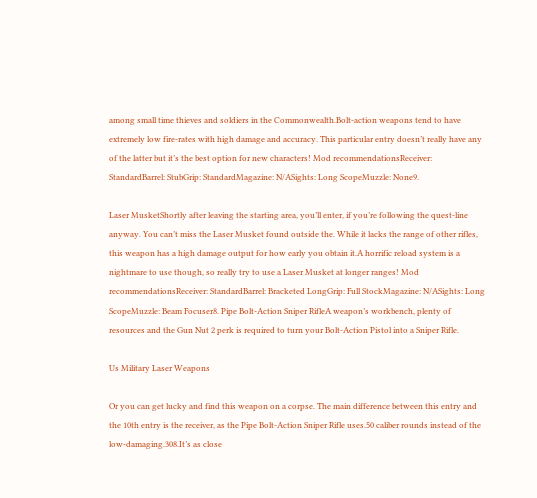among small time thieves and soldiers in the Commonwealth.Bolt-action weapons tend to have extremely low fire-rates with high damage and accuracy. This particular entry doesn’t really have any of the latter but it’s the best option for new characters! Mod recommendationsReceiver: StandardBarrel: StubGrip: StandardMagazine: N/ASights: Long ScopeMuzzle: None9.

Laser MusketShortly after leaving the starting area, you’ll enter, if you’re following the quest-line anyway. You can’t miss the Laser Musket found outside the. While it lacks the range of other rifles, this weapon has a high damage output for how early you obtain it.A horrific reload system is a nightmare to use though, so really try to use a Laser Musket at longer ranges! Mod recommendationsReceiver: StandardBarrel: Bracketed LongGrip: Full StockMagazine: N/ASights: Long ScopeMuzzle: Beam Focuser8. Pipe Bolt-Action Sniper RifleA weapon’s workbench, plenty of resources and the Gun Nut 2 perk is required to turn your Bolt-Action Pistol into a Sniper Rifle.

Us Military Laser Weapons

Or you can get lucky and find this weapon on a corpse. The main difference between this entry and the 10th entry is the receiver, as the Pipe Bolt-Action Sniper Rifle uses.50 caliber rounds instead of the low-damaging.308.It’s as close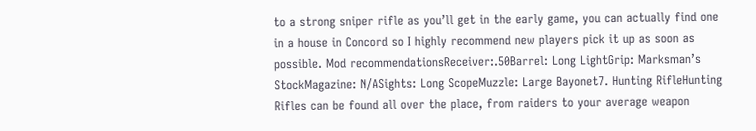to a strong sniper rifle as you’ll get in the early game, you can actually find one in a house in Concord so I highly recommend new players pick it up as soon as possible. Mod recommendationsReceiver:.50Barrel: Long LightGrip: Marksman’s StockMagazine: N/ASights: Long ScopeMuzzle: Large Bayonet7. Hunting RifleHunting Rifles can be found all over the place, from raiders to your average weapon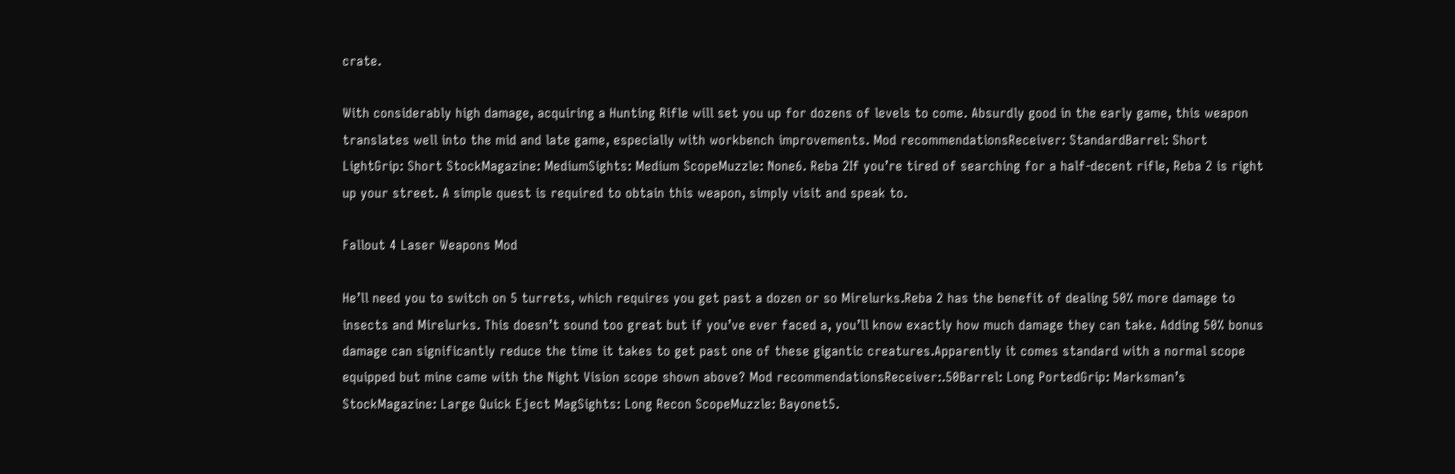crate.

With considerably high damage, acquiring a Hunting Rifle will set you up for dozens of levels to come. Absurdly good in the early game, this weapon translates well into the mid and late game, especially with workbench improvements. Mod recommendationsReceiver: StandardBarrel: Short LightGrip: Short StockMagazine: MediumSights: Medium ScopeMuzzle: None6. Reba 2If you’re tired of searching for a half-decent rifle, Reba 2 is right up your street. A simple quest is required to obtain this weapon, simply visit and speak to.

Fallout 4 Laser Weapons Mod

He’ll need you to switch on 5 turrets, which requires you get past a dozen or so Mirelurks.Reba 2 has the benefit of dealing 50% more damage to insects and Mirelurks. This doesn’t sound too great but if you’ve ever faced a, you’ll know exactly how much damage they can take. Adding 50% bonus damage can significantly reduce the time it takes to get past one of these gigantic creatures.Apparently it comes standard with a normal scope equipped but mine came with the Night Vision scope shown above? Mod recommendationsReceiver:.50Barrel: Long PortedGrip: Marksman’s StockMagazine: Large Quick Eject MagSights: Long Recon ScopeMuzzle: Bayonet5.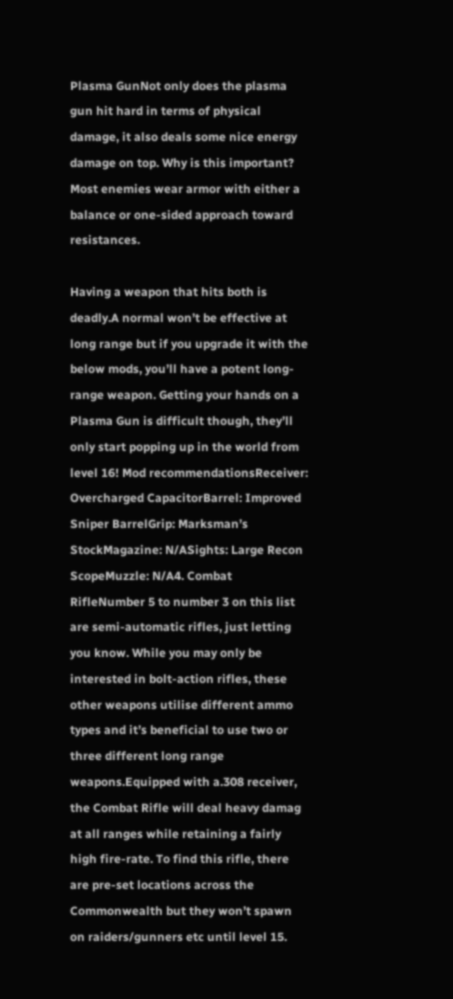Plasma GunNot only does the plasma gun hit hard in terms of physical damage, it also deals some nice energy damage on top. Why is this important? Most enemies wear armor with either a balance or one-sided approach toward resistances.

Having a weapon that hits both is deadly.A normal won’t be effective at long range but if you upgrade it with the below mods, you’ll have a potent long-range weapon. Getting your hands on a Plasma Gun is difficult though, they’ll only start popping up in the world from level 16! Mod recommendationsReceiver: Overcharged CapacitorBarrel: Improved Sniper BarrelGrip: Marksman’s StockMagazine: N/ASights: Large Recon ScopeMuzzle: N/A4. Combat RifleNumber 5 to number 3 on this list are semi-automatic rifles, just letting you know. While you may only be interested in bolt-action rifles, these other weapons utilise different ammo types and it’s beneficial to use two or three different long range weapons.Equipped with a.308 receiver, the Combat Rifle will deal heavy damag at all ranges while retaining a fairly high fire-rate. To find this rifle, there are pre-set locations across the Commonwealth but they won’t spawn on raiders/gunners etc until level 15.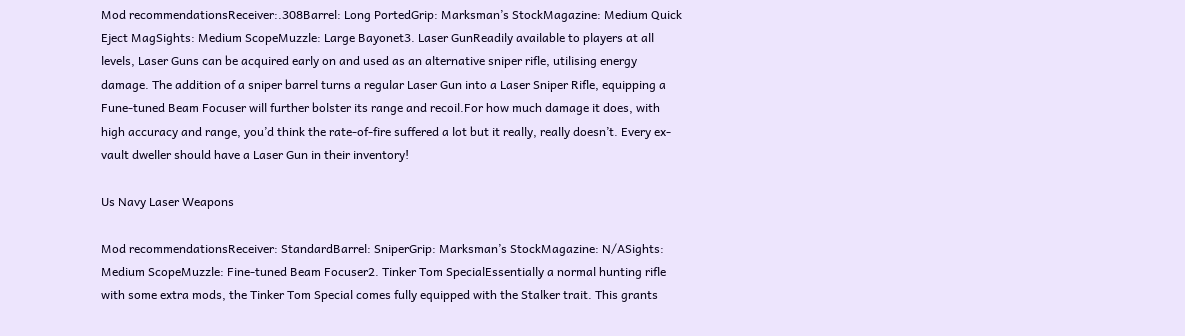Mod recommendationsReceiver:.308Barrel: Long PortedGrip: Marksman’s StockMagazine: Medium Quick Eject MagSights: Medium ScopeMuzzle: Large Bayonet3. Laser GunReadily available to players at all levels, Laser Guns can be acquired early on and used as an alternative sniper rifle, utilising energy damage. The addition of a sniper barrel turns a regular Laser Gun into a Laser Sniper Rifle, equipping a Fune-tuned Beam Focuser will further bolster its range and recoil.For how much damage it does, with high accuracy and range, you’d think the rate-of-fire suffered a lot but it really, really doesn’t. Every ex-vault dweller should have a Laser Gun in their inventory!

Us Navy Laser Weapons

Mod recommendationsReceiver: StandardBarrel: SniperGrip: Marksman’s StockMagazine: N/ASights: Medium ScopeMuzzle: Fine-tuned Beam Focuser2. Tinker Tom SpecialEssentially a normal hunting rifle with some extra mods, the Tinker Tom Special comes fully equipped with the Stalker trait. This grants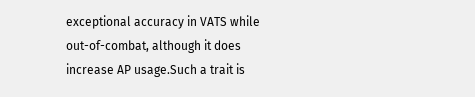exceptional accuracy in VATS while out-of-combat, although it does increase AP usage.Such a trait is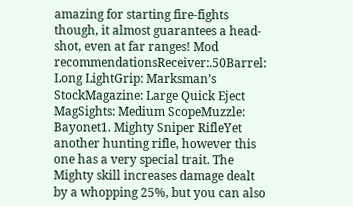amazing for starting fire-fights though, it almost guarantees a head-shot, even at far ranges! Mod recommendationsReceiver:.50Barrel: Long LightGrip: Marksman’s StockMagazine: Large Quick Eject MagSights: Medium ScopeMuzzle: Bayonet1. Mighty Sniper RifleYet another hunting rifle, however this one has a very special trait. The Mighty skill increases damage dealt by a whopping 25%, but you can also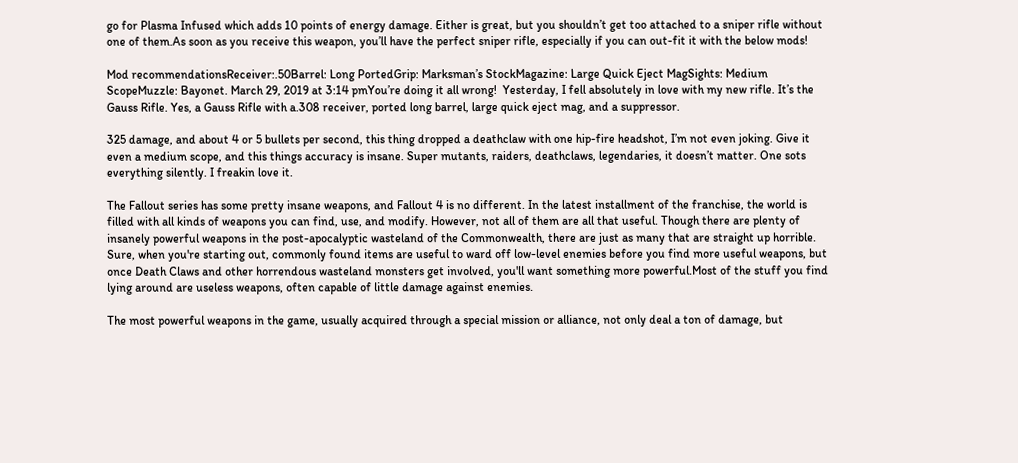go for Plasma Infused which adds 10 points of energy damage. Either is great, but you shouldn’t get too attached to a sniper rifle without one of them.As soon as you receive this weapon, you’ll have the perfect sniper rifle, especially if you can out-fit it with the below mods!

Mod recommendationsReceiver:.50Barrel: Long PortedGrip: Marksman’s StockMagazine: Large Quick Eject MagSights: Medium ScopeMuzzle: Bayonet. March 29, 2019 at 3:14 pmYou’re doing it all wrong!  Yesterday, I fell absolutely in love with my new rifle. It’s the Gauss Rifle. Yes, a Gauss Rifle with a.308 receiver, ported long barrel, large quick eject mag, and a suppressor.

325 damage, and about 4 or 5 bullets per second, this thing dropped a deathclaw with one hip-fire headshot, I’m not even joking. Give it even a medium scope, and this things accuracy is insane. Super mutants, raiders, deathclaws, legendaries, it doesn’t matter. One sots everything silently. I freakin love it.

The Fallout series has some pretty insane weapons, and Fallout 4 is no different. In the latest installment of the franchise, the world is filled with all kinds of weapons you can find, use, and modify. However, not all of them are all that useful. Though there are plenty of insanely powerful weapons in the post-apocalyptic wasteland of the Commonwealth, there are just as many that are straight up horrible. Sure, when you're starting out, commonly found items are useful to ward off low-level enemies before you find more useful weapons, but once Death Claws and other horrendous wasteland monsters get involved, you'll want something more powerful.Most of the stuff you find lying around are useless weapons, often capable of little damage against enemies.

The most powerful weapons in the game, usually acquired through a special mission or alliance, not only deal a ton of damage, but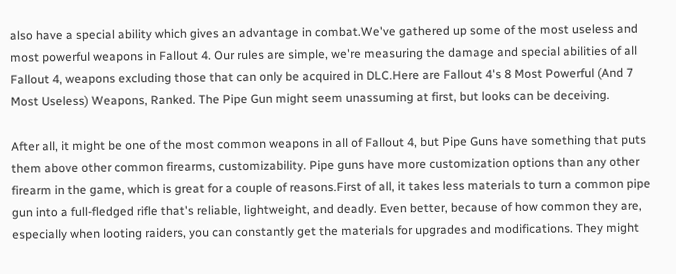also have a special ability which gives an advantage in combat.We've gathered up some of the most useless and most powerful weapons in Fallout 4. Our rules are simple, we're measuring the damage and special abilities of all Fallout 4, weapons excluding those that can only be acquired in DLC.Here are Fallout 4's 8 Most Powerful (And 7 Most Useless) Weapons, Ranked. The Pipe Gun might seem unassuming at first, but looks can be deceiving.

After all, it might be one of the most common weapons in all of Fallout 4, but Pipe Guns have something that puts them above other common firearms, customizability. Pipe guns have more customization options than any other firearm in the game, which is great for a couple of reasons.First of all, it takes less materials to turn a common pipe gun into a full-fledged rifle that's reliable, lightweight, and deadly. Even better, because of how common they are, especially when looting raiders, you can constantly get the materials for upgrades and modifications. They might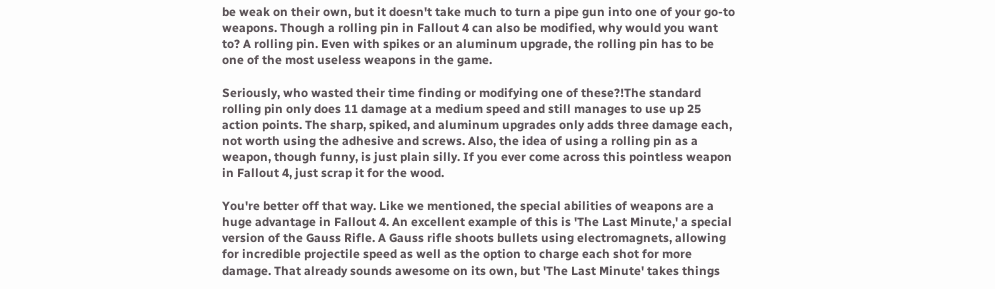be weak on their own, but it doesn't take much to turn a pipe gun into one of your go-to weapons. Though a rolling pin in Fallout 4 can also be modified, why would you want to? A rolling pin. Even with spikes or an aluminum upgrade, the rolling pin has to be one of the most useless weapons in the game.

Seriously, who wasted their time finding or modifying one of these?!The standard rolling pin only does 11 damage at a medium speed and still manages to use up 25 action points. The sharp, spiked, and aluminum upgrades only adds three damage each, not worth using the adhesive and screws. Also, the idea of using a rolling pin as a weapon, though funny, is just plain silly. If you ever come across this pointless weapon in Fallout 4, just scrap it for the wood.

You're better off that way. Like we mentioned, the special abilities of weapons are a huge advantage in Fallout 4. An excellent example of this is 'The Last Minute,' a special version of the Gauss Rifle. A Gauss rifle shoots bullets using electromagnets, allowing for incredible projectile speed as well as the option to charge each shot for more damage. That already sounds awesome on its own, but 'The Last Minute' takes things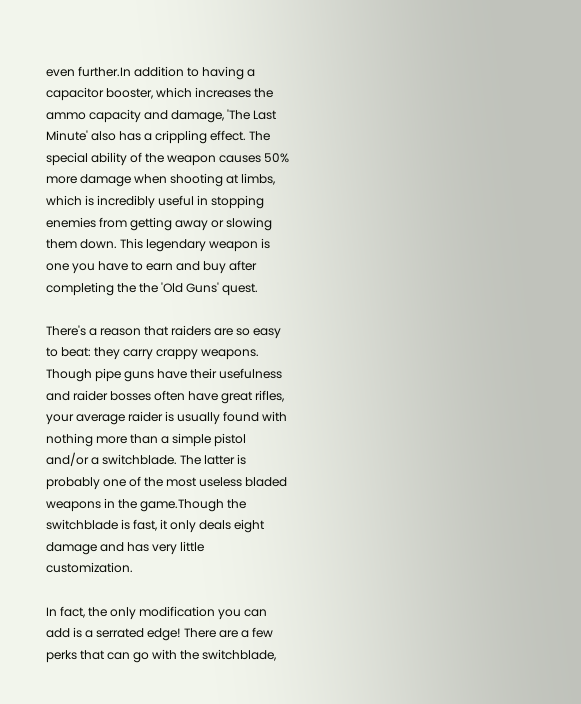even further.In addition to having a capacitor booster, which increases the ammo capacity and damage, 'The Last Minute' also has a crippling effect. The special ability of the weapon causes 50% more damage when shooting at limbs, which is incredibly useful in stopping enemies from getting away or slowing them down. This legendary weapon is one you have to earn and buy after completing the the 'Old Guns' quest.

There's a reason that raiders are so easy to beat: they carry crappy weapons. Though pipe guns have their usefulness and raider bosses often have great rifles, your average raider is usually found with nothing more than a simple pistol and/or a switchblade. The latter is probably one of the most useless bladed weapons in the game.Though the switchblade is fast, it only deals eight damage and has very little customization.

In fact, the only modification you can add is a serrated edge! There are a few perks that can go with the switchblade,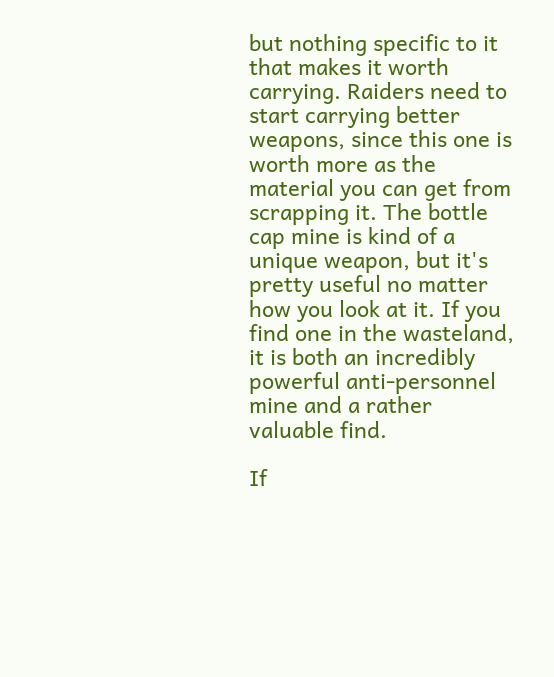but nothing specific to it that makes it worth carrying. Raiders need to start carrying better weapons, since this one is worth more as the material you can get from scrapping it. The bottle cap mine is kind of a unique weapon, but it's pretty useful no matter how you look at it. If you find one in the wasteland, it is both an incredibly powerful anti-personnel mine and a rather valuable find.

If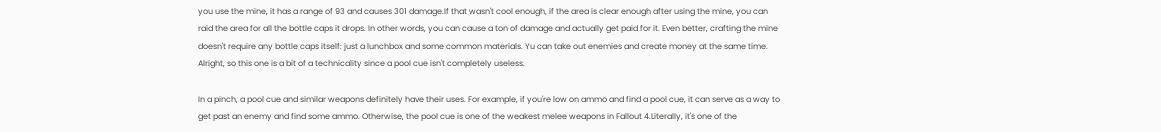you use the mine, it has a range of 93 and causes 301 damage.If that wasn't cool enough, if the area is clear enough after using the mine, you can raid the area for all the bottle caps it drops. In other words, you can cause a ton of damage and actually get paid for it. Even better, crafting the mine doesn't require any bottle caps itself: just a lunchbox and some common materials. Yu can take out enemies and create money at the same time. Alright, so this one is a bit of a technicality since a pool cue isn't completely useless.

In a pinch, a pool cue and similar weapons definitely have their uses. For example, if you're low on ammo and find a pool cue, it can serve as a way to get past an enemy and find some ammo. Otherwise, the pool cue is one of the weakest melee weapons in Fallout 4.Literally, it's one of the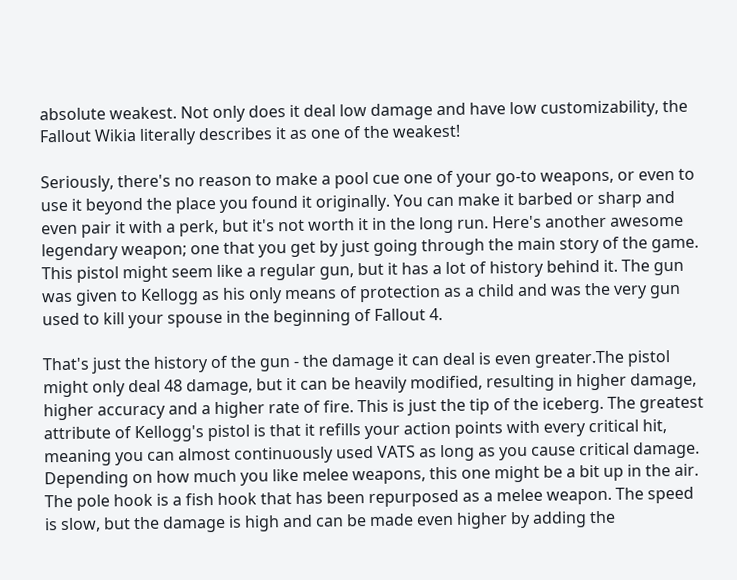absolute weakest. Not only does it deal low damage and have low customizability, the Fallout Wikia literally describes it as one of the weakest!

Seriously, there's no reason to make a pool cue one of your go-to weapons, or even to use it beyond the place you found it originally. You can make it barbed or sharp and even pair it with a perk, but it's not worth it in the long run. Here's another awesome legendary weapon; one that you get by just going through the main story of the game. This pistol might seem like a regular gun, but it has a lot of history behind it. The gun was given to Kellogg as his only means of protection as a child and was the very gun used to kill your spouse in the beginning of Fallout 4.

That's just the history of the gun - the damage it can deal is even greater.The pistol might only deal 48 damage, but it can be heavily modified, resulting in higher damage, higher accuracy and a higher rate of fire. This is just the tip of the iceberg. The greatest attribute of Kellogg's pistol is that it refills your action points with every critical hit, meaning you can almost continuously used VATS as long as you cause critical damage. Depending on how much you like melee weapons, this one might be a bit up in the air. The pole hook is a fish hook that has been repurposed as a melee weapon. The speed is slow, but the damage is high and can be made even higher by adding the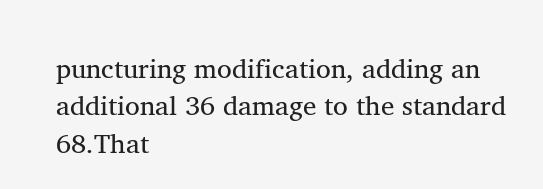puncturing modification, adding an additional 36 damage to the standard 68.That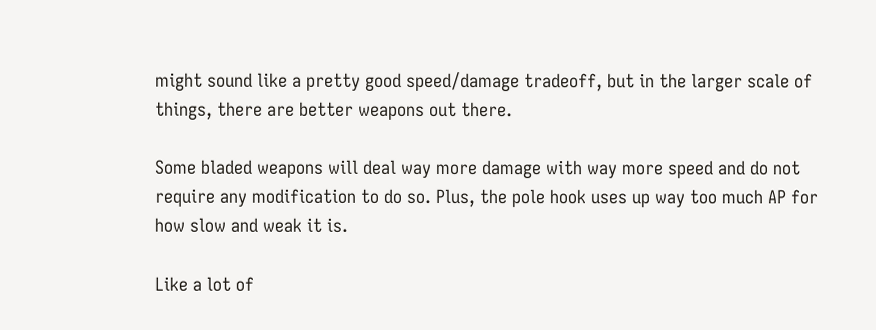might sound like a pretty good speed/damage tradeoff, but in the larger scale of things, there are better weapons out there.

Some bladed weapons will deal way more damage with way more speed and do not require any modification to do so. Plus, the pole hook uses up way too much AP for how slow and weak it is.

Like a lot of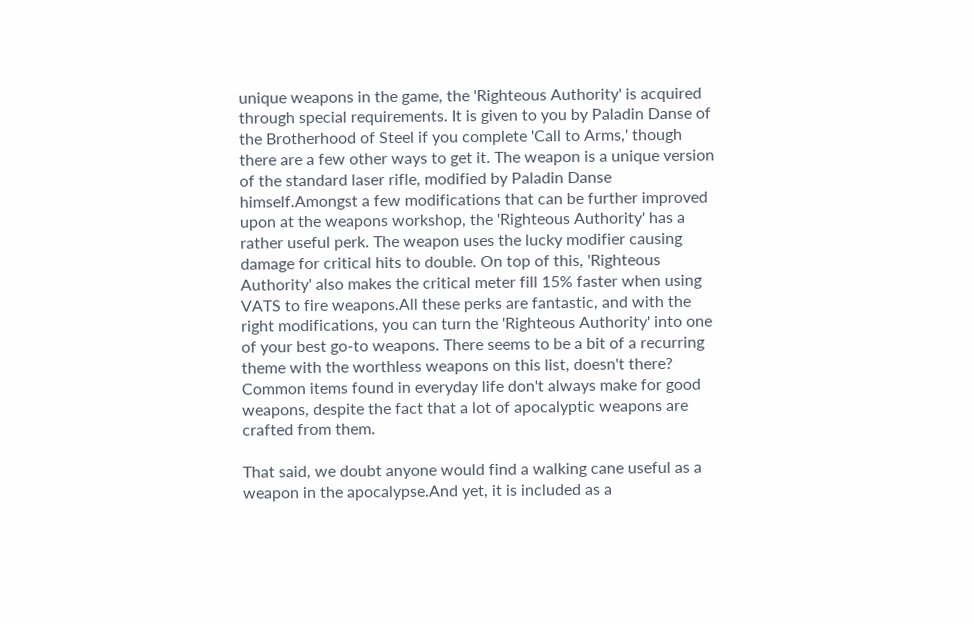unique weapons in the game, the 'Righteous Authority' is acquired through special requirements. It is given to you by Paladin Danse of the Brotherhood of Steel if you complete 'Call to Arms,' though there are a few other ways to get it. The weapon is a unique version of the standard laser rifle, modified by Paladin Danse himself.Amongst a few modifications that can be further improved upon at the weapons workshop, the 'Righteous Authority' has a rather useful perk. The weapon uses the lucky modifier causing damage for critical hits to double. On top of this, 'Righteous Authority' also makes the critical meter fill 15% faster when using VATS to fire weapons.All these perks are fantastic, and with the right modifications, you can turn the 'Righteous Authority' into one of your best go-to weapons. There seems to be a bit of a recurring theme with the worthless weapons on this list, doesn't there? Common items found in everyday life don't always make for good weapons, despite the fact that a lot of apocalyptic weapons are crafted from them.

That said, we doubt anyone would find a walking cane useful as a weapon in the apocalypse.And yet, it is included as a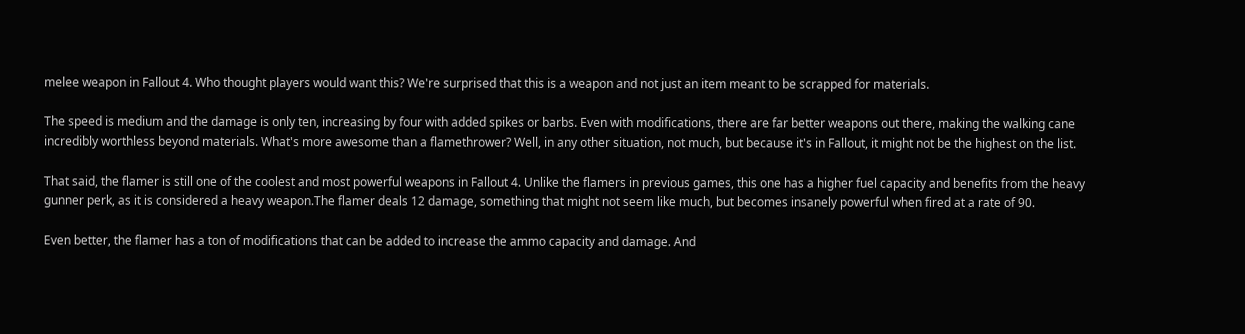melee weapon in Fallout 4. Who thought players would want this? We're surprised that this is a weapon and not just an item meant to be scrapped for materials.

The speed is medium and the damage is only ten, increasing by four with added spikes or barbs. Even with modifications, there are far better weapons out there, making the walking cane incredibly worthless beyond materials. What's more awesome than a flamethrower? Well, in any other situation, not much, but because it's in Fallout, it might not be the highest on the list.

That said, the flamer is still one of the coolest and most powerful weapons in Fallout 4. Unlike the flamers in previous games, this one has a higher fuel capacity and benefits from the heavy gunner perk, as it is considered a heavy weapon.The flamer deals 12 damage, something that might not seem like much, but becomes insanely powerful when fired at a rate of 90.

Even better, the flamer has a ton of modifications that can be added to increase the ammo capacity and damage. And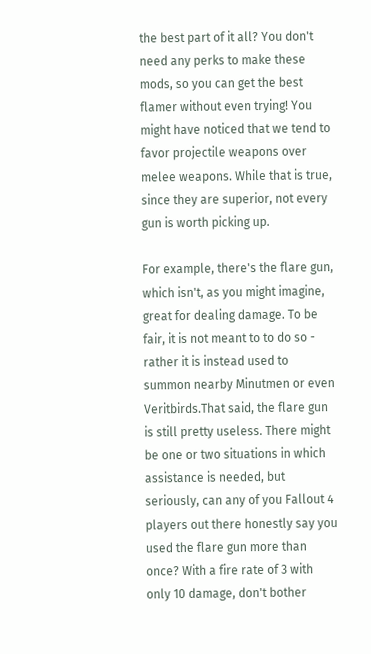the best part of it all? You don't need any perks to make these mods, so you can get the best flamer without even trying! You might have noticed that we tend to favor projectile weapons over melee weapons. While that is true, since they are superior, not every gun is worth picking up.

For example, there's the flare gun, which isn't, as you might imagine, great for dealing damage. To be fair, it is not meant to to do so - rather it is instead used to summon nearby Minutmen or even Veritbirds.That said, the flare gun is still pretty useless. There might be one or two situations in which assistance is needed, but seriously, can any of you Fallout 4 players out there honestly say you used the flare gun more than once? With a fire rate of 3 with only 10 damage, don't bother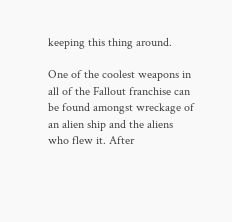keeping this thing around.

One of the coolest weapons in all of the Fallout franchise can be found amongst wreckage of an alien ship and the aliens who flew it. After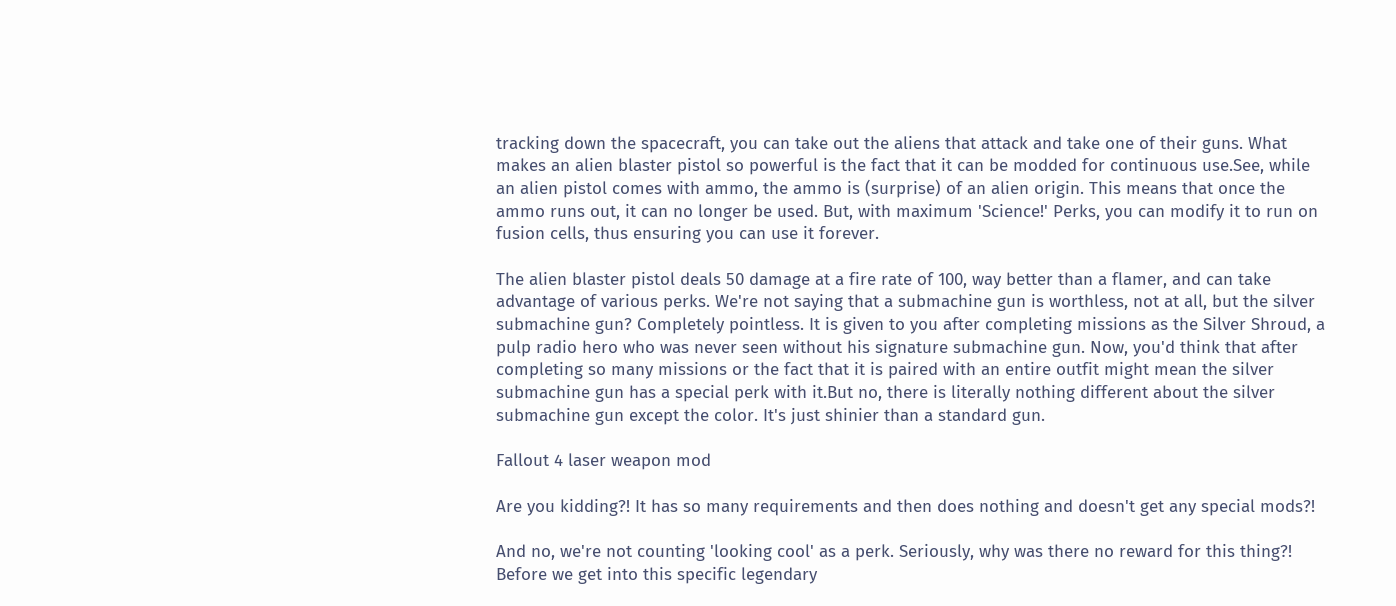tracking down the spacecraft, you can take out the aliens that attack and take one of their guns. What makes an alien blaster pistol so powerful is the fact that it can be modded for continuous use.See, while an alien pistol comes with ammo, the ammo is (surprise) of an alien origin. This means that once the ammo runs out, it can no longer be used. But, with maximum 'Science!' Perks, you can modify it to run on fusion cells, thus ensuring you can use it forever.

The alien blaster pistol deals 50 damage at a fire rate of 100, way better than a flamer, and can take advantage of various perks. We're not saying that a submachine gun is worthless, not at all, but the silver submachine gun? Completely pointless. It is given to you after completing missions as the Silver Shroud, a pulp radio hero who was never seen without his signature submachine gun. Now, you'd think that after completing so many missions or the fact that it is paired with an entire outfit might mean the silver submachine gun has a special perk with it.But no, there is literally nothing different about the silver submachine gun except the color. It's just shinier than a standard gun.

Fallout 4 laser weapon mod

Are you kidding?! It has so many requirements and then does nothing and doesn't get any special mods?!

And no, we're not counting 'looking cool' as a perk. Seriously, why was there no reward for this thing?! Before we get into this specific legendary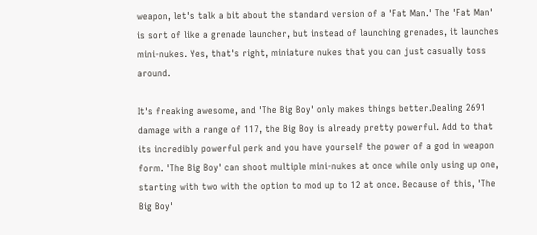weapon, let's talk a bit about the standard version of a 'Fat Man.' The 'Fat Man' is sort of like a grenade launcher, but instead of launching grenades, it launches mini-nukes. Yes, that's right, miniature nukes that you can just casually toss around.

It's freaking awesome, and 'The Big Boy' only makes things better.Dealing 2691 damage with a range of 117, the Big Boy is already pretty powerful. Add to that its incredibly powerful perk and you have yourself the power of a god in weapon form. 'The Big Boy' can shoot multiple mini-nukes at once while only using up one, starting with two with the option to mod up to 12 at once. Because of this, 'The Big Boy'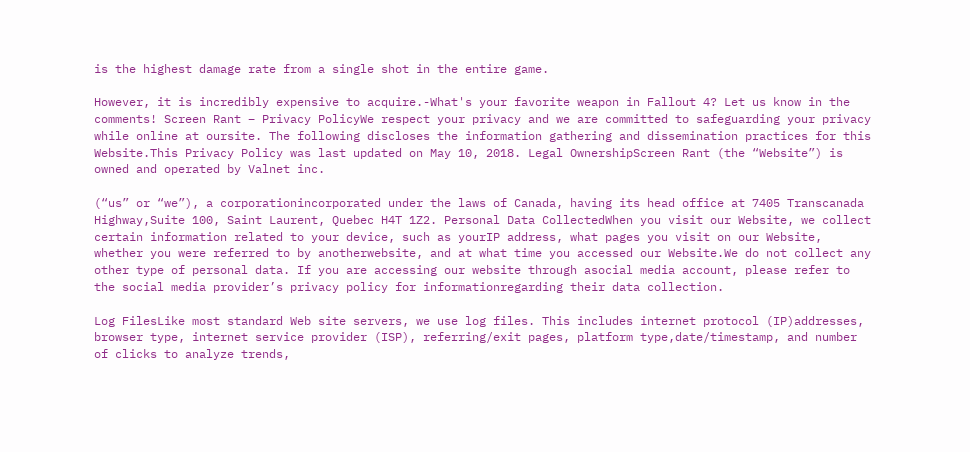is the highest damage rate from a single shot in the entire game.

However, it is incredibly expensive to acquire.-What's your favorite weapon in Fallout 4? Let us know in the comments! Screen Rant – Privacy PolicyWe respect your privacy and we are committed to safeguarding your privacy while online at oursite. The following discloses the information gathering and dissemination practices for this Website.This Privacy Policy was last updated on May 10, 2018. Legal OwnershipScreen Rant (the “Website”) is owned and operated by Valnet inc.

(“us” or “we”), a corporationincorporated under the laws of Canada, having its head office at 7405 Transcanada Highway,Suite 100, Saint Laurent, Quebec H4T 1Z2. Personal Data CollectedWhen you visit our Website, we collect certain information related to your device, such as yourIP address, what pages you visit on our Website, whether you were referred to by anotherwebsite, and at what time you accessed our Website.We do not collect any other type of personal data. If you are accessing our website through asocial media account, please refer to the social media provider’s privacy policy for informationregarding their data collection.

Log FilesLike most standard Web site servers, we use log files. This includes internet protocol (IP)addresses, browser type, internet service provider (ISP), referring/exit pages, platform type,date/timestamp, and number of clicks to analyze trends,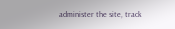administer the site, track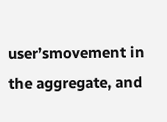user’smovement in the aggregate, and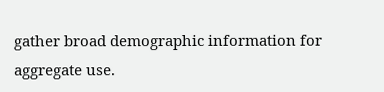gather broad demographic information for aggregate use.